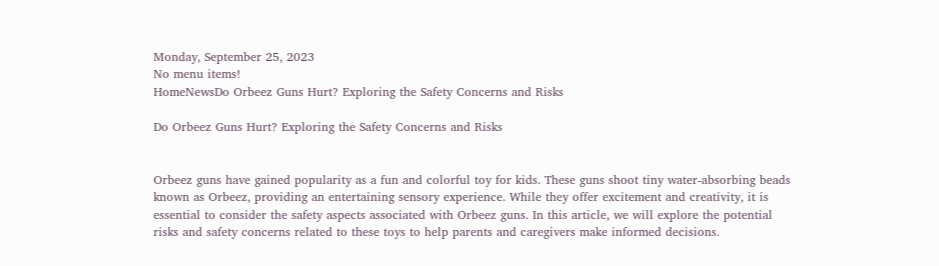Monday, September 25, 2023
No menu items!
HomeNewsDo Orbeez Guns Hurt? Exploring the Safety Concerns and Risks

Do Orbeez Guns Hurt? Exploring the Safety Concerns and Risks


Orbeez guns have gained popularity as a fun and colorful toy for kids. These guns shoot tiny water-absorbing beads known as Orbeez, providing an entertaining sensory experience. While they offer excitement and creativity, it is essential to consider the safety aspects associated with Orbeez guns. In this article, we will explore the potential risks and safety concerns related to these toys to help parents and caregivers make informed decisions.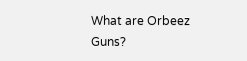What are Orbeez Guns?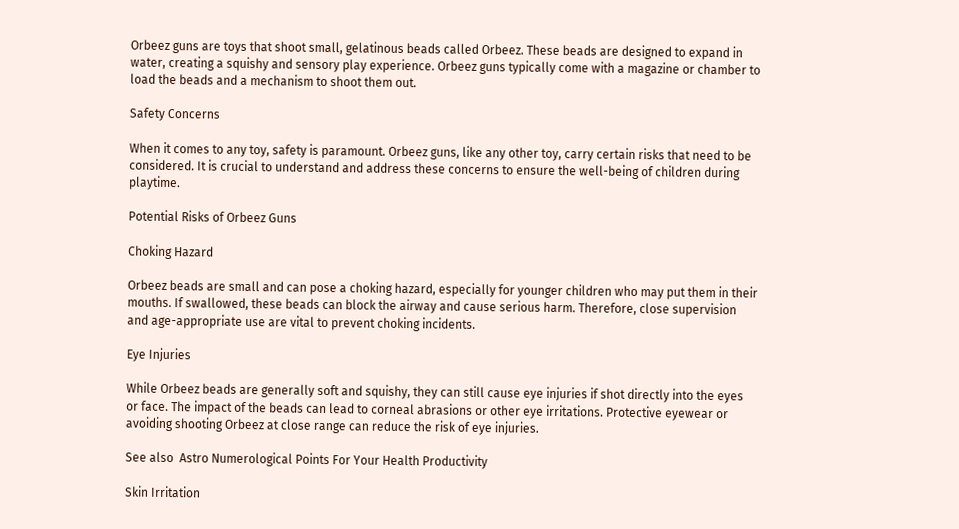Orbeez guns are toys that shoot small, gelatinous beads called Orbeez. These beads are designed to expand in water, creating a squishy and sensory play experience. Orbeez guns typically come with a magazine or chamber to load the beads and a mechanism to shoot them out.

Safety Concerns

When it comes to any toy, safety is paramount. Orbeez guns, like any other toy, carry certain risks that need to be considered. It is crucial to understand and address these concerns to ensure the well-being of children during playtime.

Potential Risks of Orbeez Guns

Choking Hazard

Orbeez beads are small and can pose a choking hazard, especially for younger children who may put them in their mouths. If swallowed, these beads can block the airway and cause serious harm. Therefore, close supervision and age-appropriate use are vital to prevent choking incidents.

Eye Injuries

While Orbeez beads are generally soft and squishy, they can still cause eye injuries if shot directly into the eyes or face. The impact of the beads can lead to corneal abrasions or other eye irritations. Protective eyewear or avoiding shooting Orbeez at close range can reduce the risk of eye injuries.

See also  Astro Numerological Points For Your Health Productivity

Skin Irritation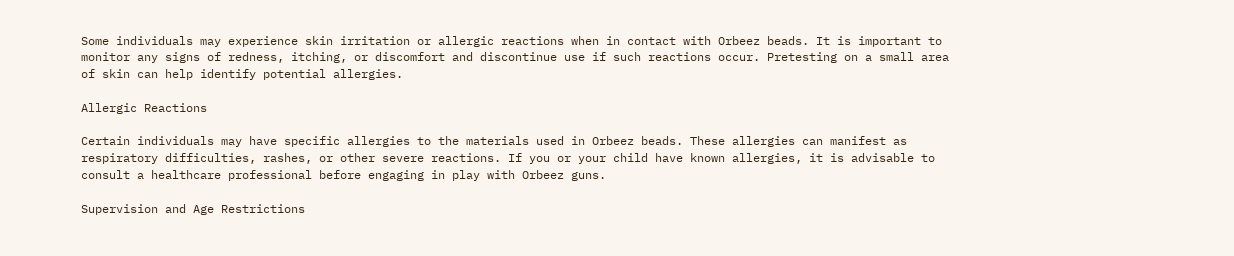Some individuals may experience skin irritation or allergic reactions when in contact with Orbeez beads. It is important to monitor any signs of redness, itching, or discomfort and discontinue use if such reactions occur. Pretesting on a small area of skin can help identify potential allergies.

Allergic Reactions

Certain individuals may have specific allergies to the materials used in Orbeez beads. These allergies can manifest as respiratory difficulties, rashes, or other severe reactions. If you or your child have known allergies, it is advisable to consult a healthcare professional before engaging in play with Orbeez guns.

Supervision and Age Restrictions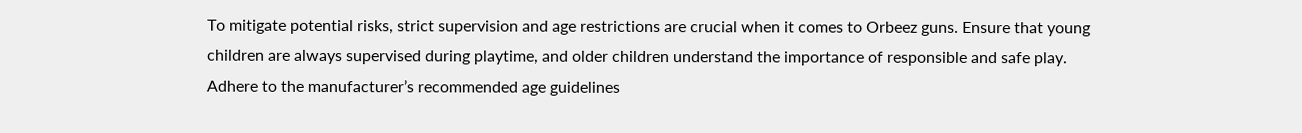To mitigate potential risks, strict supervision and age restrictions are crucial when it comes to Orbeez guns. Ensure that young children are always supervised during playtime, and older children understand the importance of responsible and safe play. Adhere to the manufacturer’s recommended age guidelines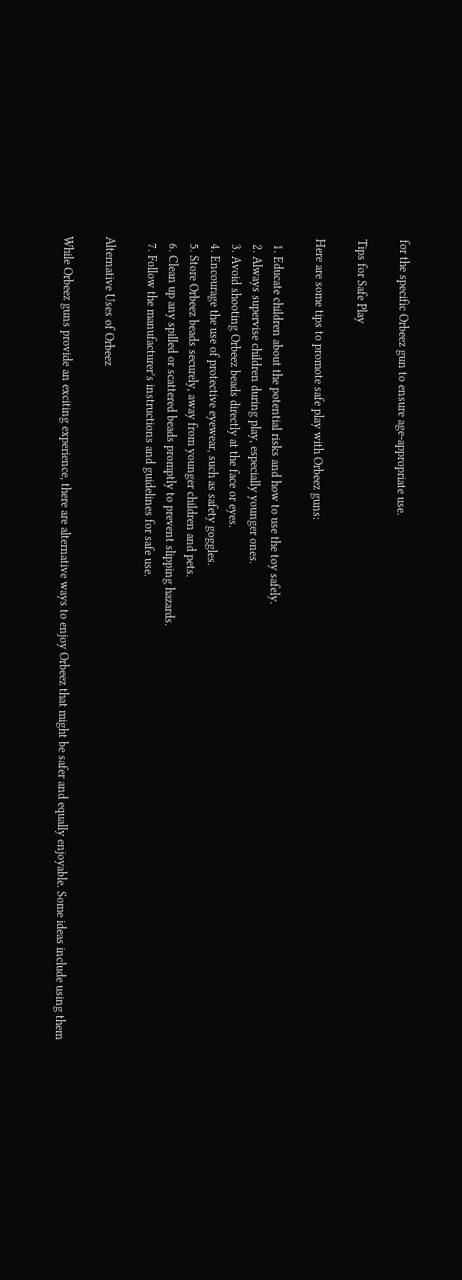for the specific Orbeez gun to ensure age-appropriate use.

Tips for Safe Play

Here are some tips to promote safe play with Orbeez guns:

  1. Educate children about the potential risks and how to use the toy safely.
  2. Always supervise children during play, especially younger ones.
  3. Avoid shooting Orbeez beads directly at the face or eyes.
  4. Encourage the use of protective eyewear, such as safety goggles.
  5. Store Orbeez beads securely, away from younger children and pets.
  6. Clean up any spilled or scattered beads promptly to prevent slipping hazards.
  7. Follow the manufacturer’s instructions and guidelines for safe use.

Alternative Uses of Orbeez

While Orbeez guns provide an exciting experience, there are alternative ways to enjoy Orbeez that might be safer and equally enjoyable. Some ideas include using them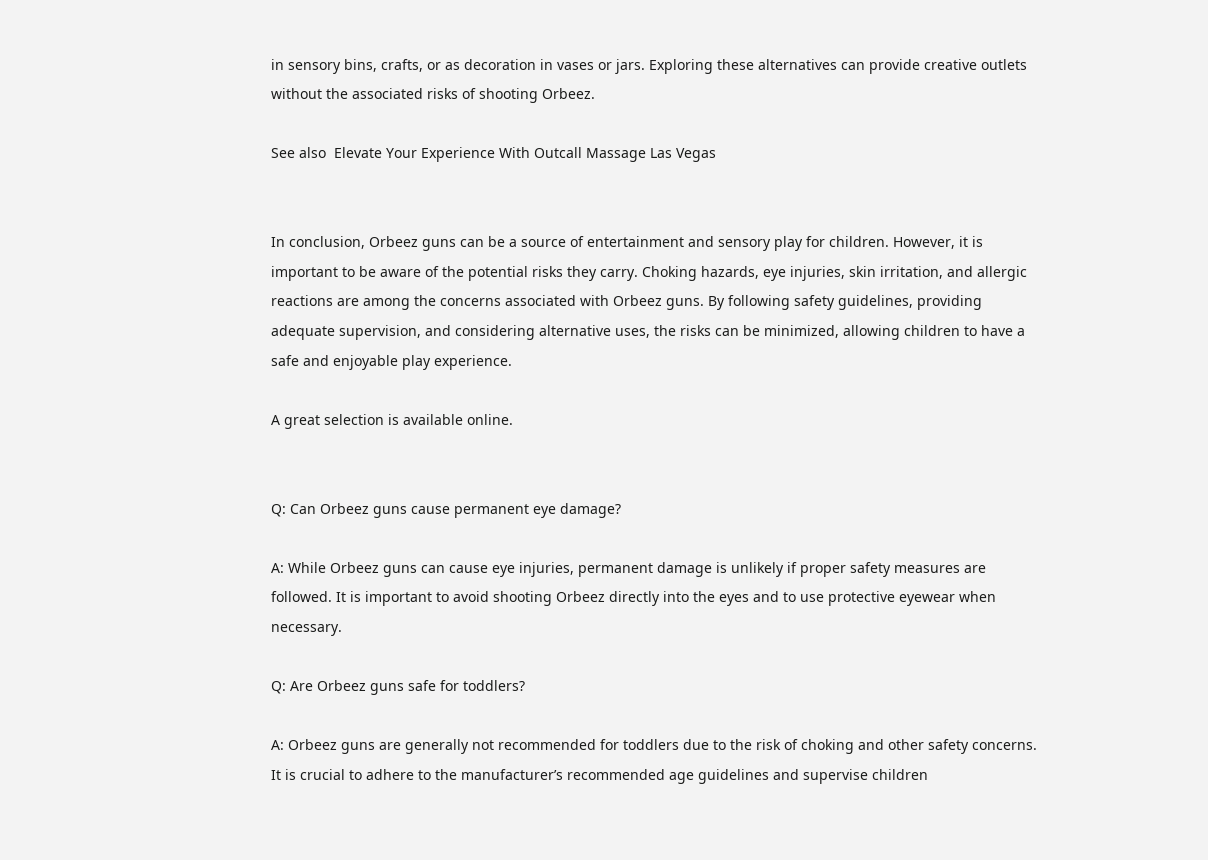in sensory bins, crafts, or as decoration in vases or jars. Exploring these alternatives can provide creative outlets without the associated risks of shooting Orbeez.

See also  Elevate Your Experience With Outcall Massage Las Vegas


In conclusion, Orbeez guns can be a source of entertainment and sensory play for children. However, it is important to be aware of the potential risks they carry. Choking hazards, eye injuries, skin irritation, and allergic reactions are among the concerns associated with Orbeez guns. By following safety guidelines, providing adequate supervision, and considering alternative uses, the risks can be minimized, allowing children to have a safe and enjoyable play experience.

A great selection is available online.


Q: Can Orbeez guns cause permanent eye damage?

A: While Orbeez guns can cause eye injuries, permanent damage is unlikely if proper safety measures are followed. It is important to avoid shooting Orbeez directly into the eyes and to use protective eyewear when necessary.

Q: Are Orbeez guns safe for toddlers?

A: Orbeez guns are generally not recommended for toddlers due to the risk of choking and other safety concerns. It is crucial to adhere to the manufacturer’s recommended age guidelines and supervise children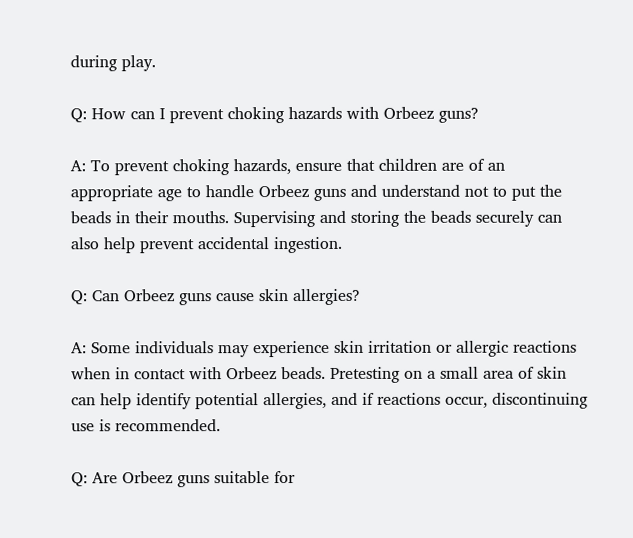during play.

Q: How can I prevent choking hazards with Orbeez guns?

A: To prevent choking hazards, ensure that children are of an appropriate age to handle Orbeez guns and understand not to put the beads in their mouths. Supervising and storing the beads securely can also help prevent accidental ingestion.

Q: Can Orbeez guns cause skin allergies?

A: Some individuals may experience skin irritation or allergic reactions when in contact with Orbeez beads. Pretesting on a small area of skin can help identify potential allergies, and if reactions occur, discontinuing use is recommended.

Q: Are Orbeez guns suitable for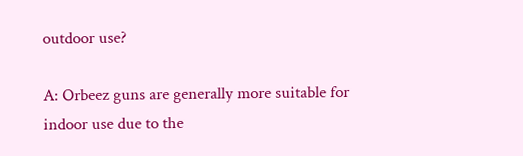outdoor use?

A: Orbeez guns are generally more suitable for indoor use due to the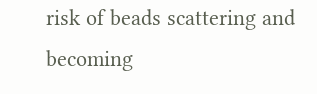risk of beads scattering and becoming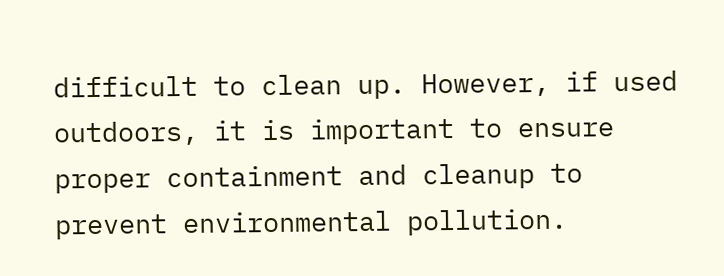difficult to clean up. However, if used outdoors, it is important to ensure proper containment and cleanup to prevent environmental pollution.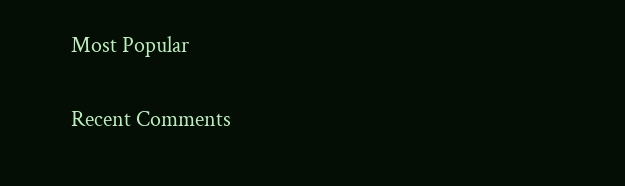Most Popular

Recent Comments